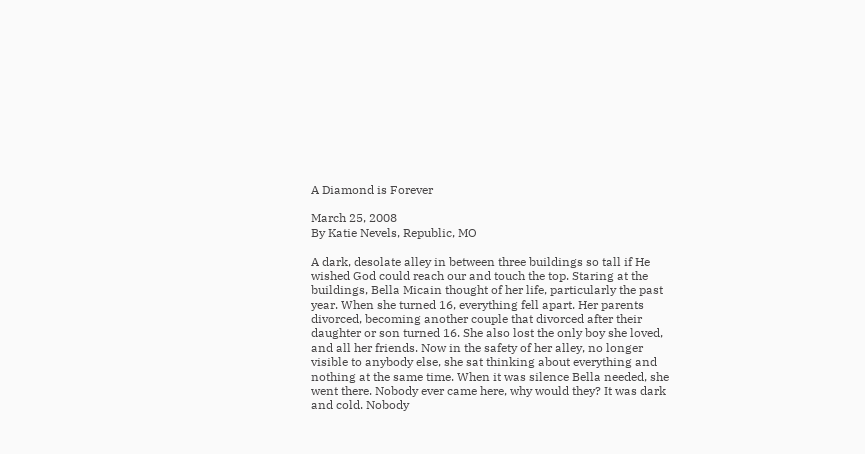A Diamond is Forever

March 25, 2008
By Katie Nevels, Republic, MO

A dark, desolate alley in between three buildings so tall if He wished God could reach our and touch the top. Staring at the buildings, Bella Micain thought of her life, particularly the past year. When she turned 16, everything fell apart. Her parents divorced, becoming another couple that divorced after their daughter or son turned 16. She also lost the only boy she loved, and all her friends. Now in the safety of her alley, no longer visible to anybody else, she sat thinking about everything and nothing at the same time. When it was silence Bella needed, she went there. Nobody ever came here, why would they? It was dark and cold. Nobody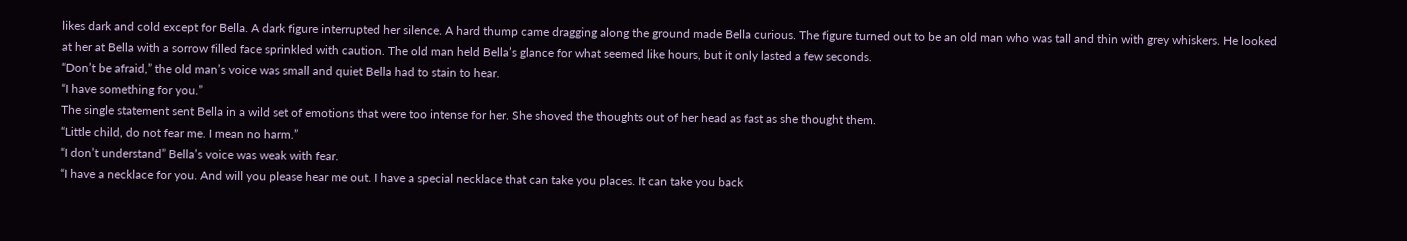likes dark and cold except for Bella. A dark figure interrupted her silence. A hard thump came dragging along the ground made Bella curious. The figure turned out to be an old man who was tall and thin with grey whiskers. He looked at her at Bella with a sorrow filled face sprinkled with caution. The old man held Bella’s glance for what seemed like hours, but it only lasted a few seconds.
“Don’t be afraid,” the old man’s voice was small and quiet Bella had to stain to hear.
“I have something for you.”
The single statement sent Bella in a wild set of emotions that were too intense for her. She shoved the thoughts out of her head as fast as she thought them.
“Little child, do not fear me. I mean no harm.”
“I don’t understand” Bella’s voice was weak with fear.
“I have a necklace for you. And will you please hear me out. I have a special necklace that can take you places. It can take you back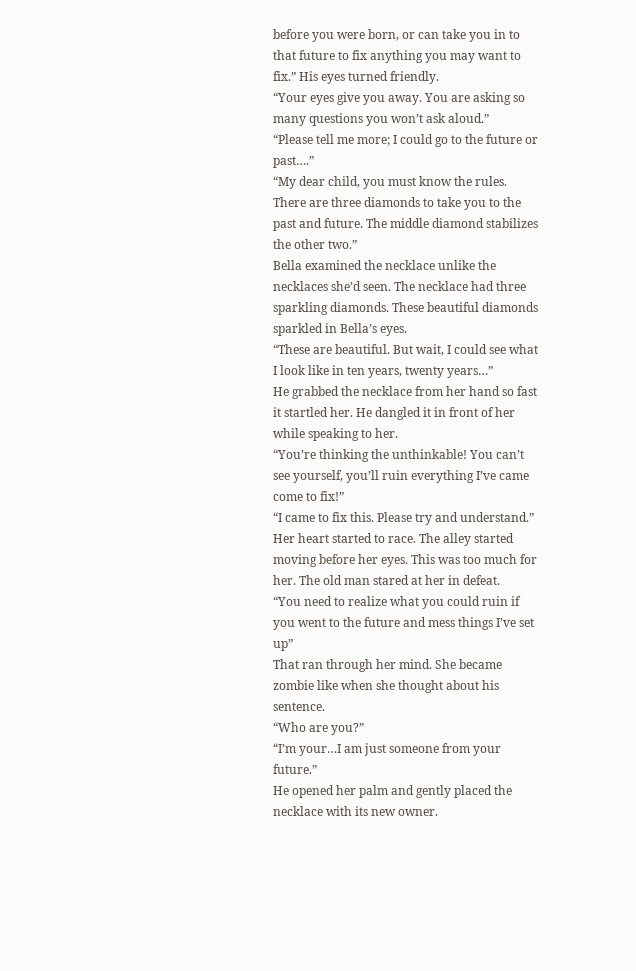before you were born, or can take you in to that future to fix anything you may want to fix.” His eyes turned friendly.
“Your eyes give you away. You are asking so many questions you won’t ask aloud.”
“Please tell me more; I could go to the future or past….”
“My dear child, you must know the rules. There are three diamonds to take you to the past and future. The middle diamond stabilizes the other two.”
Bella examined the necklace unlike the necklaces she’d seen. The necklace had three sparkling diamonds. These beautiful diamonds sparkled in Bella’s eyes.
“These are beautiful. But wait, I could see what I look like in ten years, twenty years…”
He grabbed the necklace from her hand so fast it startled her. He dangled it in front of her while speaking to her.
“You’re thinking the unthinkable! You can’t see yourself, you’ll ruin everything I’ve came come to fix!”
“I came to fix this. Please try and understand.”
Her heart started to race. The alley started moving before her eyes. This was too much for her. The old man stared at her in defeat.
“You need to realize what you could ruin if you went to the future and mess things I’ve set up”
That ran through her mind. She became zombie like when she thought about his sentence.
“Who are you?”
“I’m your…I am just someone from your future.”
He opened her palm and gently placed the necklace with its new owner.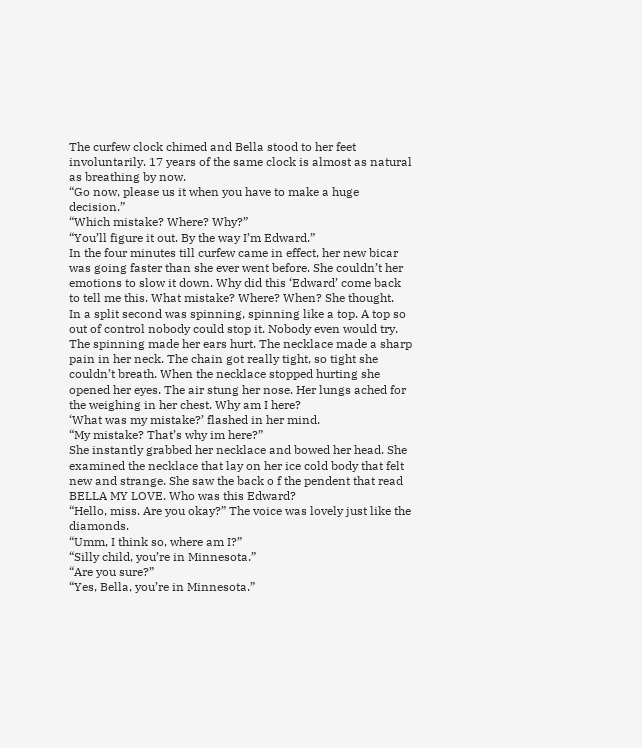The curfew clock chimed and Bella stood to her feet involuntarily. 17 years of the same clock is almost as natural as breathing by now.
“Go now, please us it when you have to make a huge decision.”
“Which mistake? Where? Why?”
“You’ll figure it out. By the way I’m Edward.”
In the four minutes till curfew came in effect, her new bicar was going faster than she ever went before. She couldn’t her emotions to slow it down. Why did this ‘Edward’ come back to tell me this. What mistake? Where? When? She thought.
In a split second was spinning, spinning like a top. A top so out of control nobody could stop it. Nobody even would try. The spinning made her ears hurt. The necklace made a sharp pain in her neck. The chain got really tight, so tight she couldn’t breath. When the necklace stopped hurting she opened her eyes. The air stung her nose. Her lungs ached for the weighing in her chest. Why am I here?
‘What was my mistake?’ flashed in her mind.
“My mistake? That’s why im here?”
She instantly grabbed her necklace and bowed her head. She examined the necklace that lay on her ice cold body that felt new and strange. She saw the back o f the pendent that read BELLA MY LOVE. Who was this Edward?
“Hello, miss. Are you okay?” The voice was lovely just like the diamonds.
“Umm, I think so, where am I?”
“Silly child, you’re in Minnesota.”
“Are you sure?”
“Yes, Bella, you’re in Minnesota.”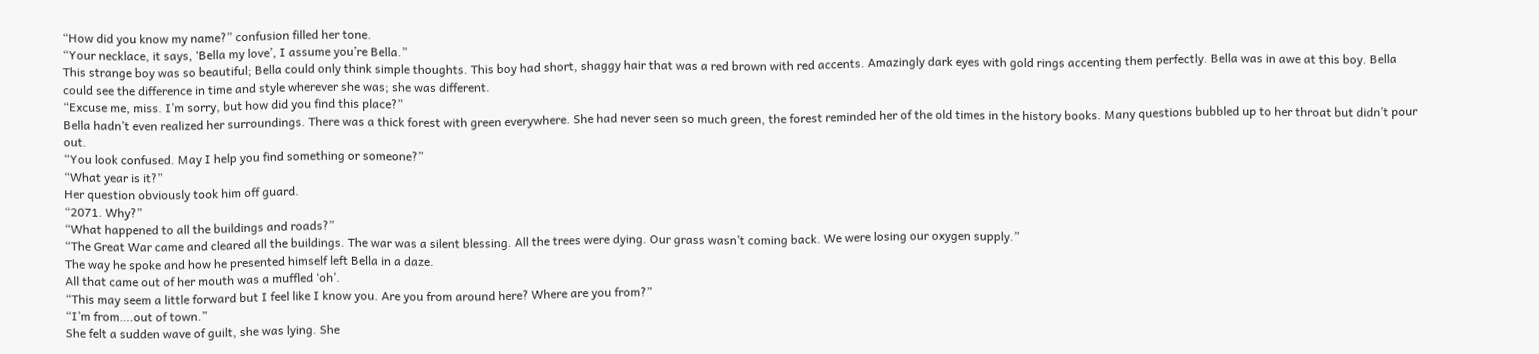“How did you know my name?” confusion filled her tone.
“Your necklace, it says, ‘Bella my love’, I assume you’re Bella.”
This strange boy was so beautiful; Bella could only think simple thoughts. This boy had short, shaggy hair that was a red brown with red accents. Amazingly dark eyes with gold rings accenting them perfectly. Bella was in awe at this boy. Bella could see the difference in time and style wherever she was; she was different.
“Excuse me, miss. I’m sorry, but how did you find this place?”
Bella hadn’t even realized her surroundings. There was a thick forest with green everywhere. She had never seen so much green, the forest reminded her of the old times in the history books. Many questions bubbled up to her throat but didn’t pour out.
“You look confused. May I help you find something or someone?”
“What year is it?”
Her question obviously took him off guard.
“2071. Why?”
“What happened to all the buildings and roads?”
“The Great War came and cleared all the buildings. The war was a silent blessing. All the trees were dying. Our grass wasn’t coming back. We were losing our oxygen supply.”
The way he spoke and how he presented himself left Bella in a daze.
All that came out of her mouth was a muffled ‘oh’.
“This may seem a little forward but I feel like I know you. Are you from around here? Where are you from?”
“I’m from….out of town.”
She felt a sudden wave of guilt, she was lying. She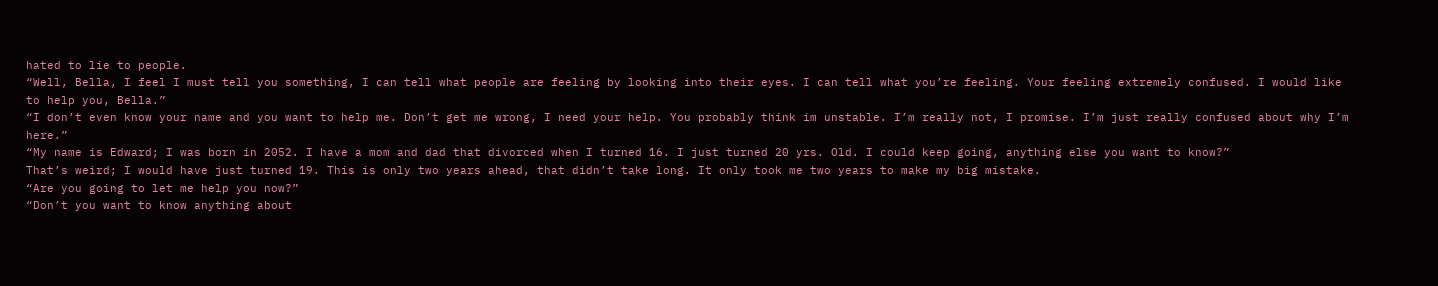hated to lie to people.
“Well, Bella, I feel I must tell you something, I can tell what people are feeling by looking into their eyes. I can tell what you’re feeling. Your feeling extremely confused. I would like to help you, Bella.”
“I don’t even know your name and you want to help me. Don’t get me wrong, I need your help. You probably think im unstable. I’m really not, I promise. I’m just really confused about why I’m here.”
“My name is Edward; I was born in 2052. I have a mom and dad that divorced when I turned 16. I just turned 20 yrs. Old. I could keep going, anything else you want to know?”
That’s weird; I would have just turned 19. This is only two years ahead, that didn’t take long. It only took me two years to make my big mistake.
“Are you going to let me help you now?”
“Don’t you want to know anything about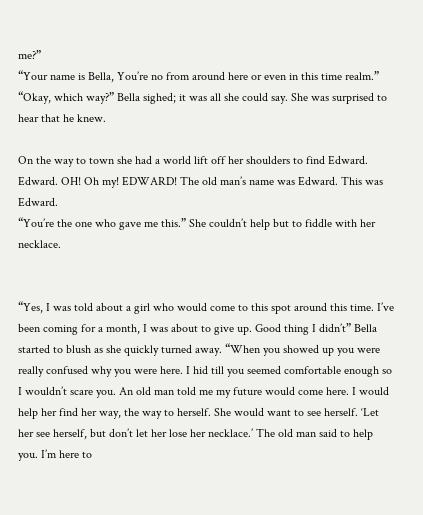me?”
“Your name is Bella, You’re no from around here or even in this time realm.”
“Okay, which way?” Bella sighed; it was all she could say. She was surprised to hear that he knew.

On the way to town she had a world lift off her shoulders to find Edward. Edward. OH! Oh my! EDWARD! The old man’s name was Edward. This was Edward.
“You’re the one who gave me this.” She couldn’t help but to fiddle with her necklace.


“Yes, I was told about a girl who would come to this spot around this time. I’ve been coming for a month, I was about to give up. Good thing I didn’t” Bella started to blush as she quickly turned away. “When you showed up you were really confused why you were here. I hid till you seemed comfortable enough so I wouldn’t scare you. An old man told me my future would come here. I would help her find her way, the way to herself. She would want to see herself. ‘Let her see herself, but don’t let her lose her necklace.’ The old man said to help you. I’m here to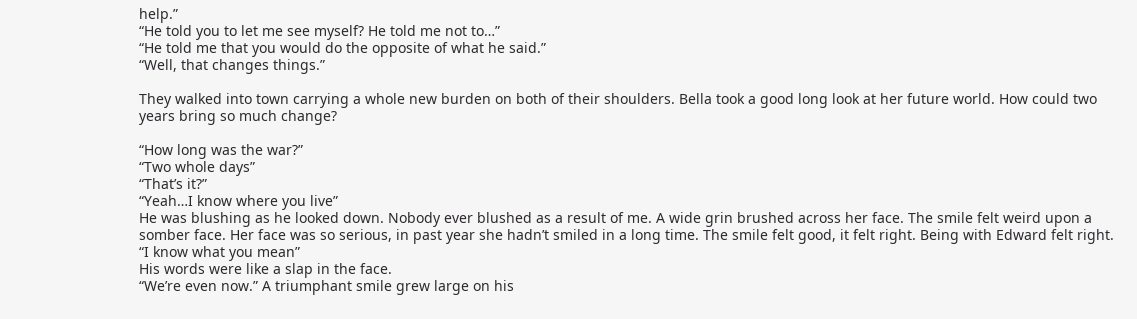help.”
“He told you to let me see myself? He told me not to…”
“He told me that you would do the opposite of what he said.”
“Well, that changes things.”

They walked into town carrying a whole new burden on both of their shoulders. Bella took a good long look at her future world. How could two years bring so much change?

“How long was the war?”
“Two whole days”
“That’s it?”
“Yeah…I know where you live”
He was blushing as he looked down. Nobody ever blushed as a result of me. A wide grin brushed across her face. The smile felt weird upon a somber face. Her face was so serious, in past year she hadn’t smiled in a long time. The smile felt good, it felt right. Being with Edward felt right.
“I know what you mean”
His words were like a slap in the face.
“We’re even now.” A triumphant smile grew large on his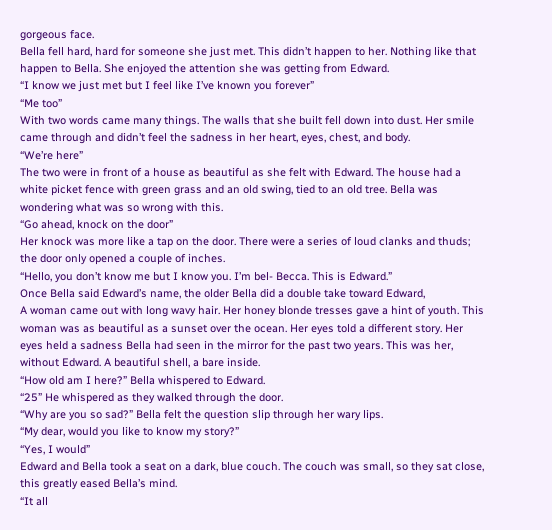gorgeous face.
Bella fell hard, hard for someone she just met. This didn’t happen to her. Nothing like that happen to Bella. She enjoyed the attention she was getting from Edward.
“I know we just met but I feel like I’ve known you forever”
“Me too”
With two words came many things. The walls that she built fell down into dust. Her smile came through and didn’t feel the sadness in her heart, eyes, chest, and body.
“We’re here”
The two were in front of a house as beautiful as she felt with Edward. The house had a white picket fence with green grass and an old swing, tied to an old tree. Bella was wondering what was so wrong with this.
“Go ahead, knock on the door”
Her knock was more like a tap on the door. There were a series of loud clanks and thuds; the door only opened a couple of inches.
“Hello, you don’t know me but I know you. I’m bel- Becca. This is Edward.”
Once Bella said Edward’s name, the older Bella did a double take toward Edward,
A woman came out with long wavy hair. Her honey blonde tresses gave a hint of youth. This woman was as beautiful as a sunset over the ocean. Her eyes told a different story. Her eyes held a sadness Bella had seen in the mirror for the past two years. This was her, without Edward. A beautiful shell, a bare inside.
“How old am I here?” Bella whispered to Edward.
“25” He whispered as they walked through the door.
“Why are you so sad?” Bella felt the question slip through her wary lips.
“My dear, would you like to know my story?”
“Yes, I would”
Edward and Bella took a seat on a dark, blue couch. The couch was small, so they sat close, this greatly eased Bella’s mind.
“It all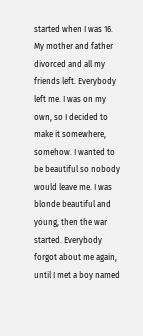started when I was 16. My mother and father divorced and all my friends left. Everybody left me. I was on my own, so I decided to make it somewhere, somehow. I wanted to be beautiful so nobody would leave me. I was blonde beautiful and young, then the war started. Everybody forgot about me again, until I met a boy named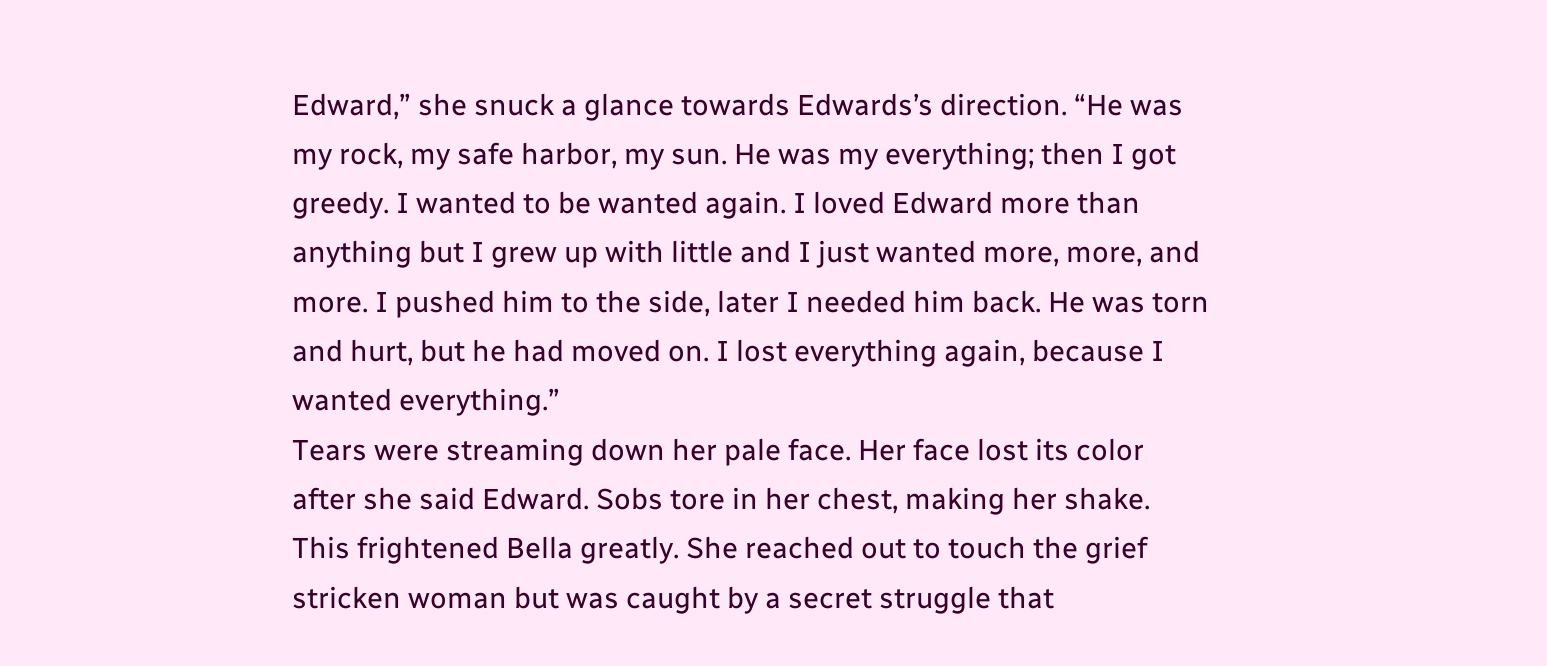Edward,” she snuck a glance towards Edwards’s direction. “He was my rock, my safe harbor, my sun. He was my everything; then I got greedy. I wanted to be wanted again. I loved Edward more than anything but I grew up with little and I just wanted more, more, and more. I pushed him to the side, later I needed him back. He was torn and hurt, but he had moved on. I lost everything again, because I wanted everything.”
Tears were streaming down her pale face. Her face lost its color after she said Edward. Sobs tore in her chest, making her shake. This frightened Bella greatly. She reached out to touch the grief stricken woman but was caught by a secret struggle that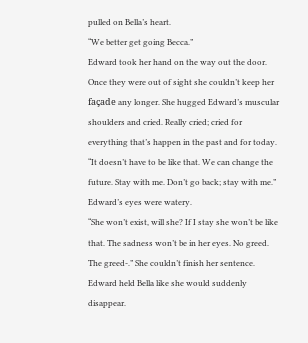pulled on Bella’s heart.
“We better get going Becca.”
Edward took her hand on the way out the door. Once they were out of sight she couldn’t keep her façade any longer. She hugged Edward’s muscular shoulders and cried. Really cried; cried for everything that’s happen in the past and for today.
“It doesn’t have to be like that. We can change the future. Stay with me. Don’t go back; stay with me.”
Edward’s eyes were watery.
“She won’t exist, will she? If I stay she won’t be like that. The sadness won’t be in her eyes. No greed. The greed-.” She couldn’t finish her sentence.
Edward held Bella like she would suddenly disappear.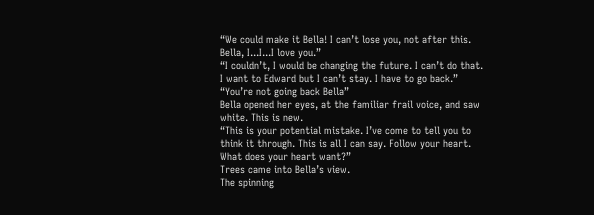“We could make it Bella! I can’t lose you, not after this. Bella, I...I...I love you.”
“I couldn’t, I would be changing the future. I can’t do that. I want to Edward but I can’t stay. I have to go back.”
“You’re not going back Bella”
Bella opened her eyes, at the familiar frail voice, and saw white. This is new.
“This is your potential mistake. I’ve come to tell you to think it through. This is all I can say. Follow your heart. What does your heart want?”
Trees came into Bella’s view.
The spinning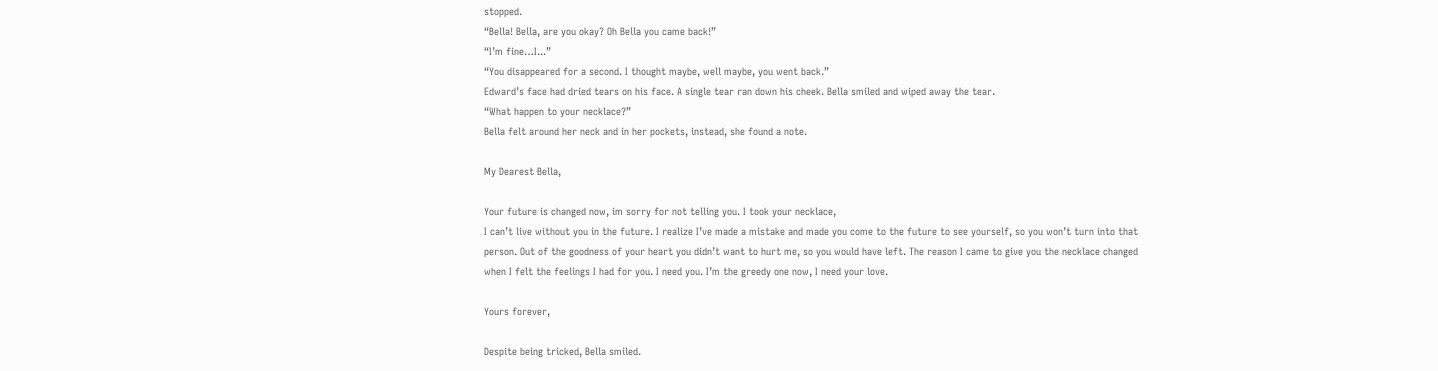stopped.
“Bella! Bella, are you okay? Oh Bella you came back!”
“I’m fine…I...”
“You disappeared for a second. I thought maybe, well maybe, you went back.”
Edward’s face had dried tears on his face. A single tear ran down his cheek. Bella smiled and wiped away the tear.
“What happen to your necklace?”
Bella felt around her neck and in her pockets, instead, she found a note.

My Dearest Bella,

Your future is changed now, im sorry for not telling you. I took your necklace,
I can’t live without you in the future. I realize I’ve made a mistake and made you come to the future to see yourself, so you won’t turn into that person. Out of the goodness of your heart you didn’t want to hurt me, so you would have left. The reason I came to give you the necklace changed when I felt the feelings I had for you. I need you. I’m the greedy one now, I need your love.

Yours forever,

Despite being tricked, Bella smiled.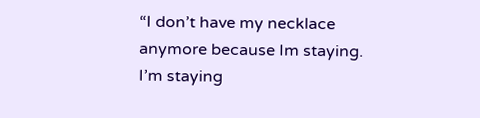“I don’t have my necklace anymore because Im staying. I’m staying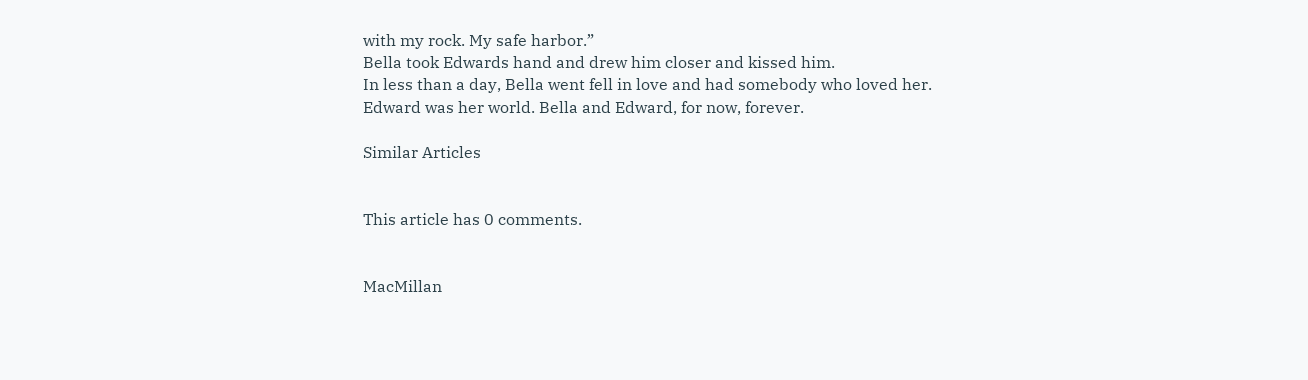with my rock. My safe harbor.”
Bella took Edwards hand and drew him closer and kissed him.
In less than a day, Bella went fell in love and had somebody who loved her. Edward was her world. Bella and Edward, for now, forever.

Similar Articles


This article has 0 comments.


MacMillan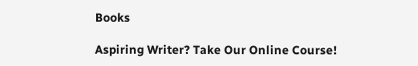Books

Aspiring Writer? Take Our Online Course!